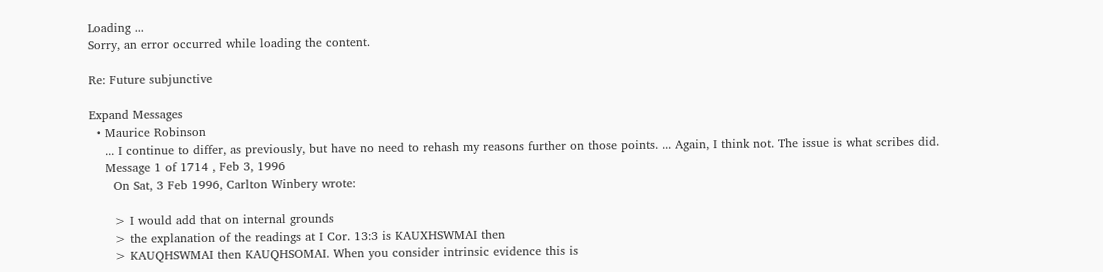Loading ...
Sorry, an error occurred while loading the content.

Re: Future subjunctive

Expand Messages
  • Maurice Robinson
    ... I continue to differ, as previously, but have no need to rehash my reasons further on those points. ... Again, I think not. The issue is what scribes did.
    Message 1 of 1714 , Feb 3, 1996
      On Sat, 3 Feb 1996, Carlton Winbery wrote:

      > I would add that on internal grounds
      > the explanation of the readings at I Cor. 13:3 is KAUXHSWMAI then
      > KAUQHSWMAI then KAUQHSOMAI. When you consider intrinsic evidence this is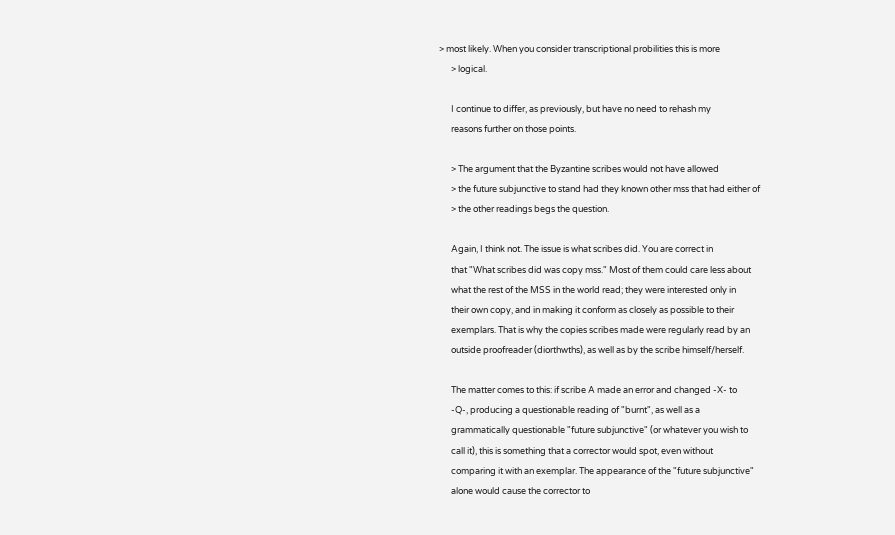> most likely. When you consider transcriptional probilities this is more
      > logical.

      I continue to differ, as previously, but have no need to rehash my
      reasons further on those points.

      > The argument that the Byzantine scribes would not have allowed
      > the future subjunctive to stand had they known other mss that had either of
      > the other readings begs the question.

      Again, I think not. The issue is what scribes did. You are correct in
      that "What scribes did was copy mss." Most of them could care less about
      what the rest of the MSS in the world read; they were interested only in
      their own copy, and in making it conform as closely as possible to their
      exemplars. That is why the copies scribes made were regularly read by an
      outside proofreader (diorthwths), as well as by the scribe himself/herself.

      The matter comes to this: if scribe A made an error and changed -X- to
      -Q-, producing a questionable reading of "burnt", as well as a
      grammatically questionable "future subjunctive" (or whatever you wish to
      call it), this is something that a corrector would spot, even without
      comparing it with an exemplar. The appearance of the "future subjunctive"
      alone would cause the corrector to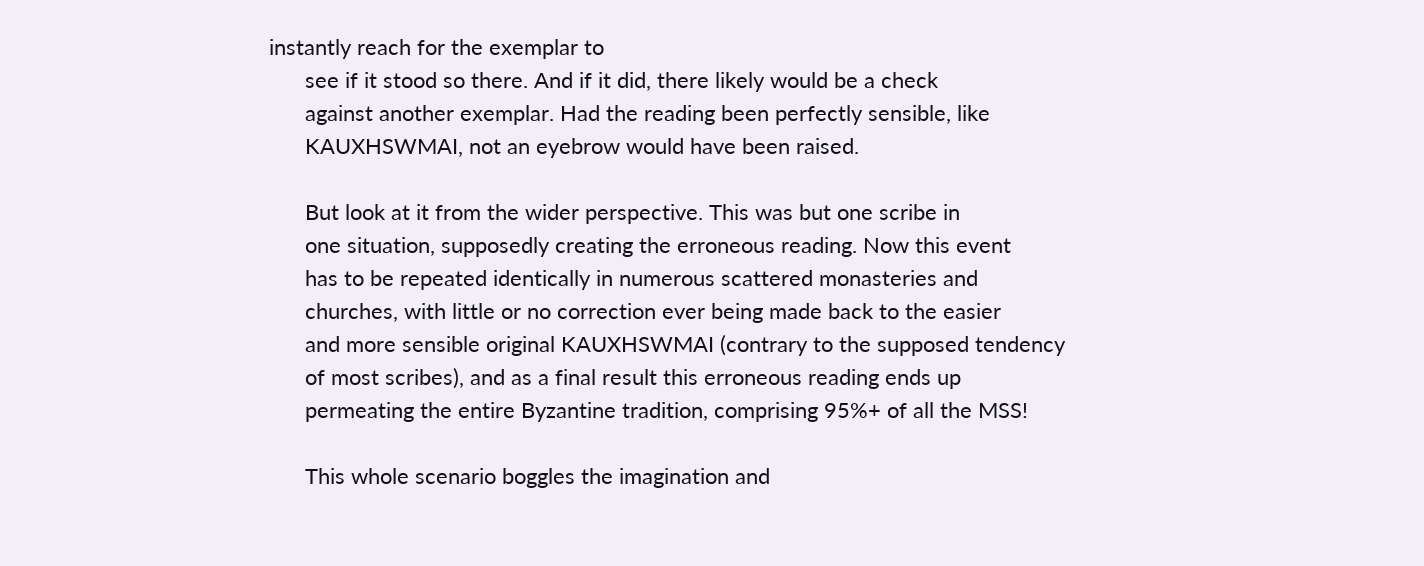instantly reach for the exemplar to
      see if it stood so there. And if it did, there likely would be a check
      against another exemplar. Had the reading been perfectly sensible, like
      KAUXHSWMAI, not an eyebrow would have been raised.

      But look at it from the wider perspective. This was but one scribe in
      one situation, supposedly creating the erroneous reading. Now this event
      has to be repeated identically in numerous scattered monasteries and
      churches, with little or no correction ever being made back to the easier
      and more sensible original KAUXHSWMAI (contrary to the supposed tendency
      of most scribes), and as a final result this erroneous reading ends up
      permeating the entire Byzantine tradition, comprising 95%+ of all the MSS!

      This whole scenario boggles the imagination and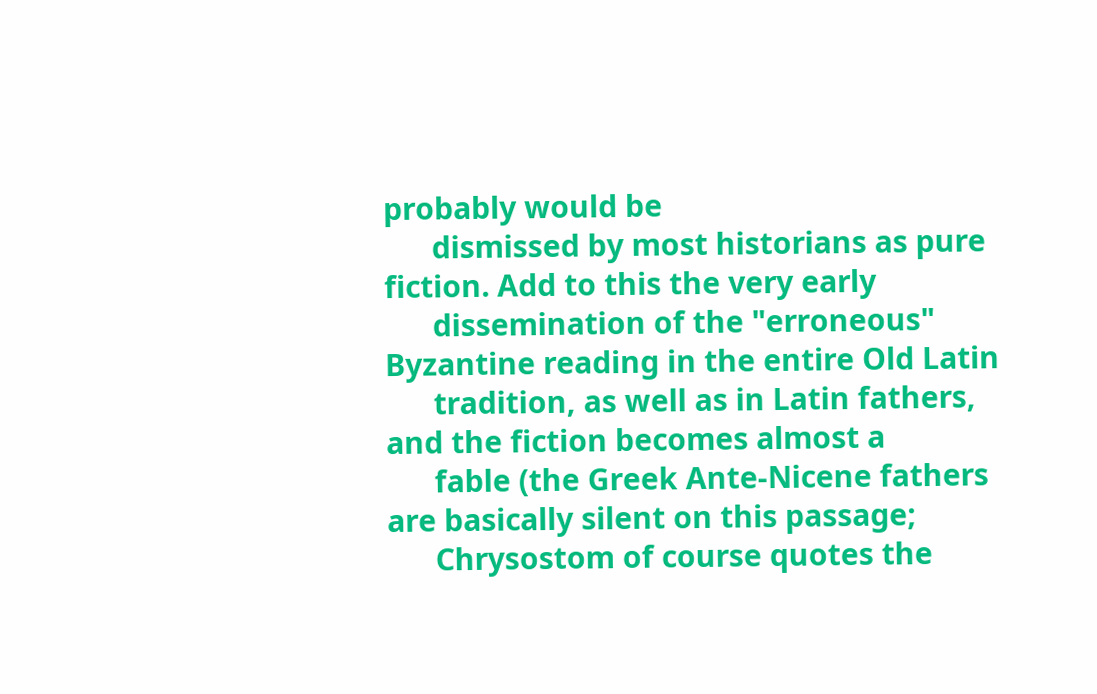probably would be
      dismissed by most historians as pure fiction. Add to this the very early
      dissemination of the "erroneous" Byzantine reading in the entire Old Latin
      tradition, as well as in Latin fathers, and the fiction becomes almost a
      fable (the Greek Ante-Nicene fathers are basically silent on this passage;
      Chrysostom of course quotes the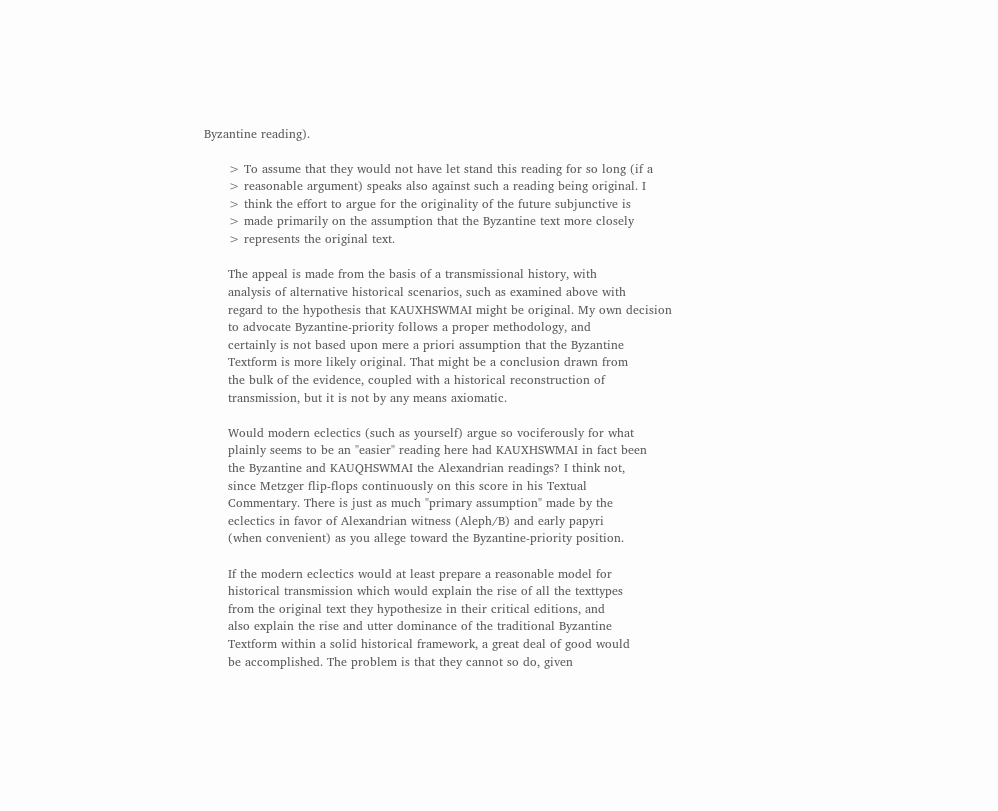Byzantine reading).

      > To assume that they would not have let stand this reading for so long (if a
      > reasonable argument) speaks also against such a reading being original. I
      > think the effort to argue for the originality of the future subjunctive is
      > made primarily on the assumption that the Byzantine text more closely
      > represents the original text.

      The appeal is made from the basis of a transmissional history, with
      analysis of alternative historical scenarios, such as examined above with
      regard to the hypothesis that KAUXHSWMAI might be original. My own decision
      to advocate Byzantine-priority follows a proper methodology, and
      certainly is not based upon mere a priori assumption that the Byzantine
      Textform is more likely original. That might be a conclusion drawn from
      the bulk of the evidence, coupled with a historical reconstruction of
      transmission, but it is not by any means axiomatic.

      Would modern eclectics (such as yourself) argue so vociferously for what
      plainly seems to be an "easier" reading here had KAUXHSWMAI in fact been
      the Byzantine and KAUQHSWMAI the Alexandrian readings? I think not,
      since Metzger flip-flops continuously on this score in his Textual
      Commentary. There is just as much "primary assumption" made by the
      eclectics in favor of Alexandrian witness (Aleph/B) and early papyri
      (when convenient) as you allege toward the Byzantine-priority position.

      If the modern eclectics would at least prepare a reasonable model for
      historical transmission which would explain the rise of all the texttypes
      from the original text they hypothesize in their critical editions, and
      also explain the rise and utter dominance of the traditional Byzantine
      Textform within a solid historical framework, a great deal of good would
      be accomplished. The problem is that they cannot so do, given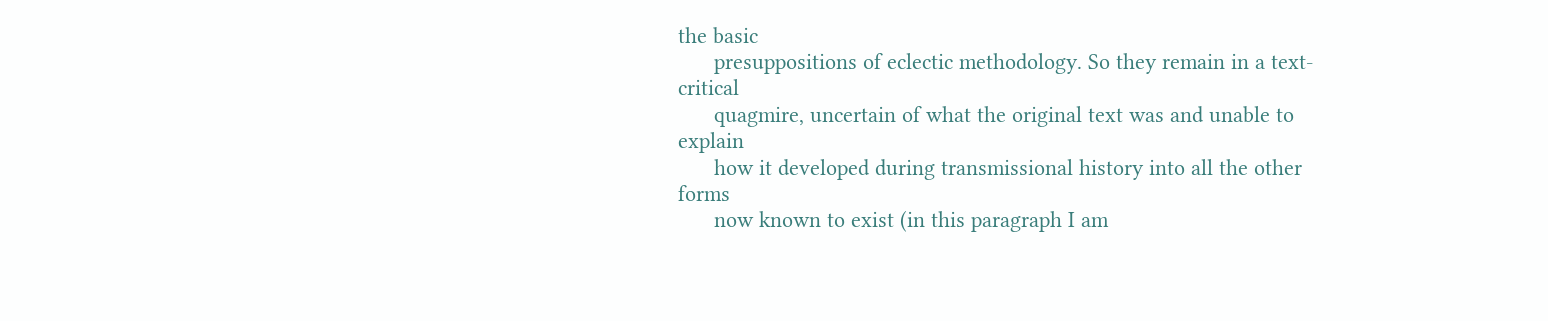the basic
      presuppositions of eclectic methodology. So they remain in a text-critical
      quagmire, uncertain of what the original text was and unable to explain
      how it developed during transmissional history into all the other forms
      now known to exist (in this paragraph I am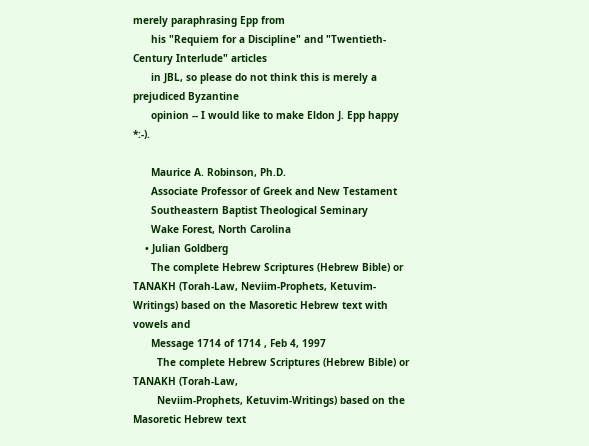merely paraphrasing Epp from
      his "Requiem for a Discipline" and "Twentieth-Century Interlude" articles
      in JBL, so please do not think this is merely a prejudiced Byzantine
      opinion -- I would like to make Eldon J. Epp happy *:-).

      Maurice A. Robinson, Ph.D.
      Associate Professor of Greek and New Testament
      Southeastern Baptist Theological Seminary
      Wake Forest, North Carolina
    • Julian Goldberg
      The complete Hebrew Scriptures (Hebrew Bible) or TANAKH (Torah-Law, Neviim-Prophets, Ketuvim-Writings) based on the Masoretic Hebrew text with vowels and
      Message 1714 of 1714 , Feb 4, 1997
        The complete Hebrew Scriptures (Hebrew Bible) or TANAKH (Torah-Law,
        Neviim-Prophets, Ketuvim-Writings) based on the Masoretic Hebrew text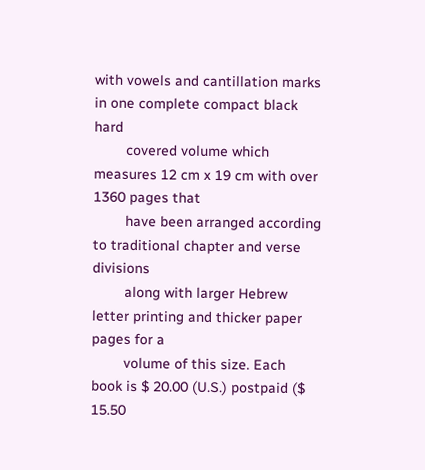with vowels and cantillation marks in one complete compact black hard
        covered volume which measures 12 cm x 19 cm with over 1360 pages that
        have been arranged according to traditional chapter and verse divisions
        along with larger Hebrew letter printing and thicker paper pages for a
        volume of this size. Each book is $ 20.00 (U.S.) postpaid ($ 15.50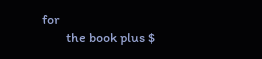for
        the book plus $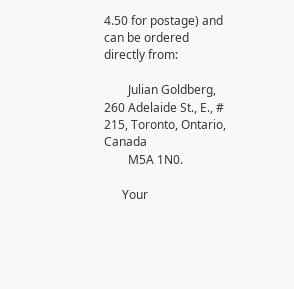4.50 for postage) and can be ordered directly from:

        Julian Goldberg, 260 Adelaide St., E., # 215, Toronto, Ontario, Canada
        M5A 1N0.

      Your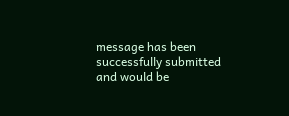message has been successfully submitted and would be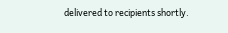delivered to recipients shortly.